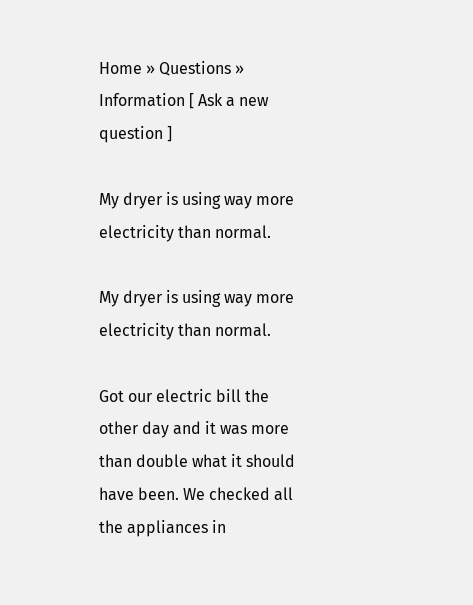Home » Questions » Information [ Ask a new question ]

My dryer is using way more electricity than normal.

My dryer is using way more electricity than normal.

Got our electric bill the other day and it was more than double what it should have been. We checked all the appliances in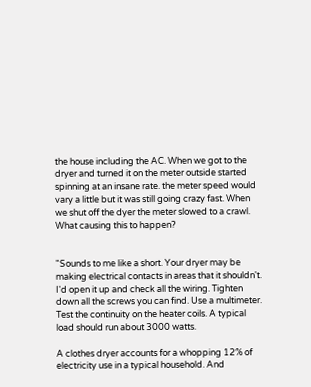the house including the AC. When we got to the dryer and turned it on the meter outside started spinning at an insane rate. the meter speed would vary a little but it was still going crazy fast. When we shut off the dyer the meter slowed to a crawl. What causing this to happen?


"Sounds to me like a short. Your dryer may be making electrical contacts in areas that it shouldn't. I'd open it up and check all the wiring. Tighten down all the screws you can find. Use a multimeter. Test the continuity on the heater coils. A typical load should run about 3000 watts.

A clothes dryer accounts for a whopping 12% of electricity use in a typical household. And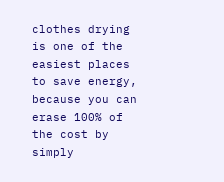clothes drying is one of the easiest places to save energy, because you can erase 100% of the cost by simply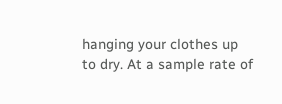hanging your clothes up to dry. At a sample rate of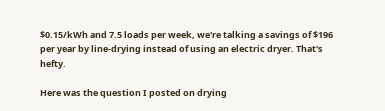$0.15/kWh and 7.5 loads per week, we're talking a savings of $196 per year by line-drying instead of using an electric dryer. That's hefty.

Here was the question I posted on drying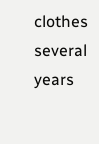clothes several years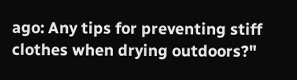ago: Any tips for preventing stiff clothes when drying outdoors?"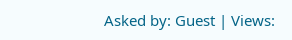Asked by: Guest | Views: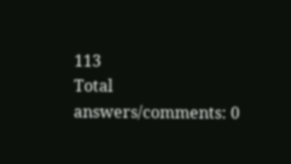113
Total answers/comments: 0